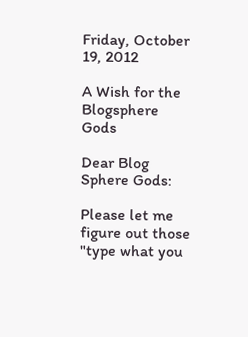Friday, October 19, 2012

A Wish for the Blogsphere Gods

Dear Blog Sphere Gods:

Please let me figure out those "type what you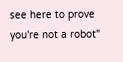see here to prove you're not a robot"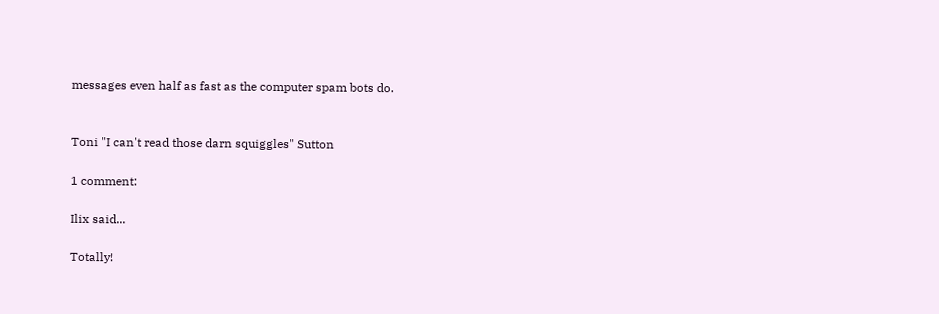messages even half as fast as the computer spam bots do.


Toni "I can't read those darn squiggles" Sutton

1 comment:

Ilix said...

Totally!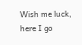Wish me luck, here I go